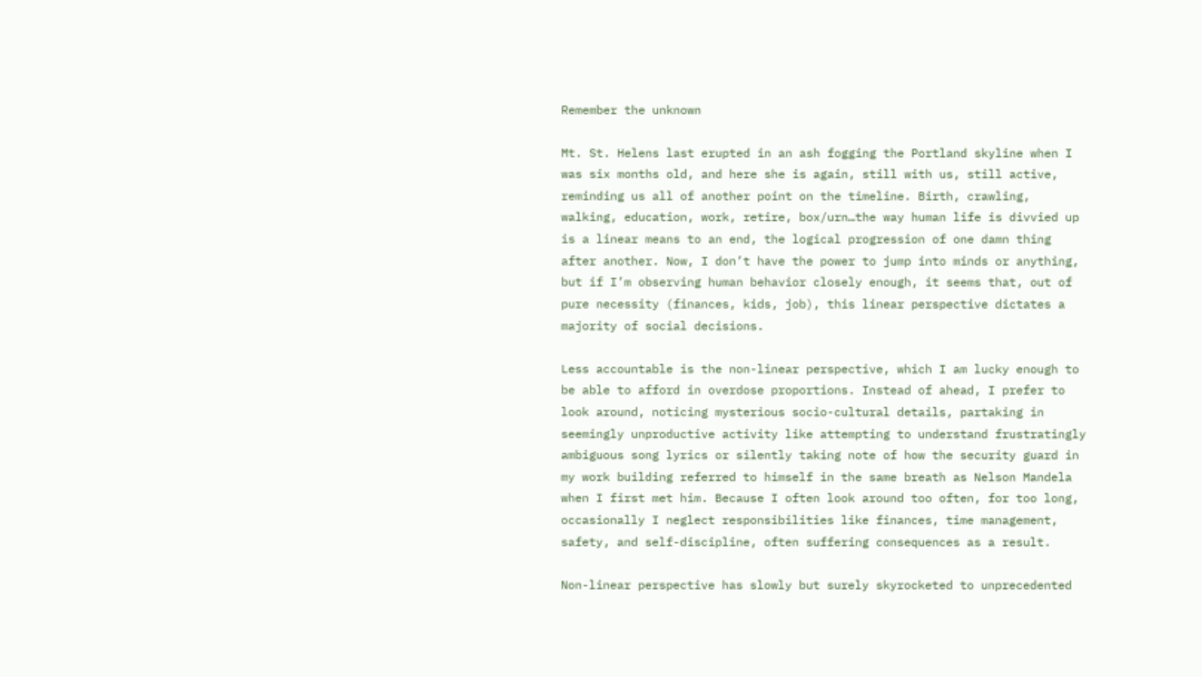Remember the unknown

Mt. St. Helens last erupted in an ash fogging the Portland skyline when I was six months old, and here she is again, still with us, still active, reminding us all of another point on the timeline. Birth, crawling, walking, education, work, retire, box/urn…the way human life is divvied up is a linear means to an end, the logical progression of one damn thing after another. Now, I don’t have the power to jump into minds or anything, but if I’m observing human behavior closely enough, it seems that, out of pure necessity (finances, kids, job), this linear perspective dictates a majority of social decisions.

Less accountable is the non-linear perspective, which I am lucky enough to be able to afford in overdose proportions. Instead of ahead, I prefer to look around, noticing mysterious socio-cultural details, partaking in seemingly unproductive activity like attempting to understand frustratingly ambiguous song lyrics or silently taking note of how the security guard in my work building referred to himself in the same breath as Nelson Mandela when I first met him. Because I often look around too often, for too long, occasionally I neglect responsibilities like finances, time management, safety, and self-discipline, often suffering consequences as a result.

Non-linear perspective has slowly but surely skyrocketed to unprecedented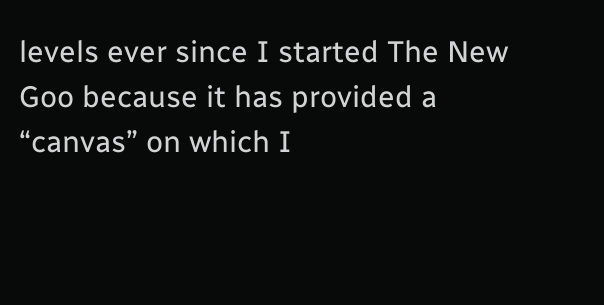levels ever since I started The New Goo because it has provided a “canvas” on which I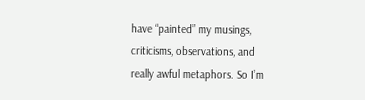have “painted” my musings, criticisms, observations, and really awful metaphors. So I’m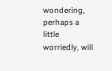wondering, perhaps a little worriedly, will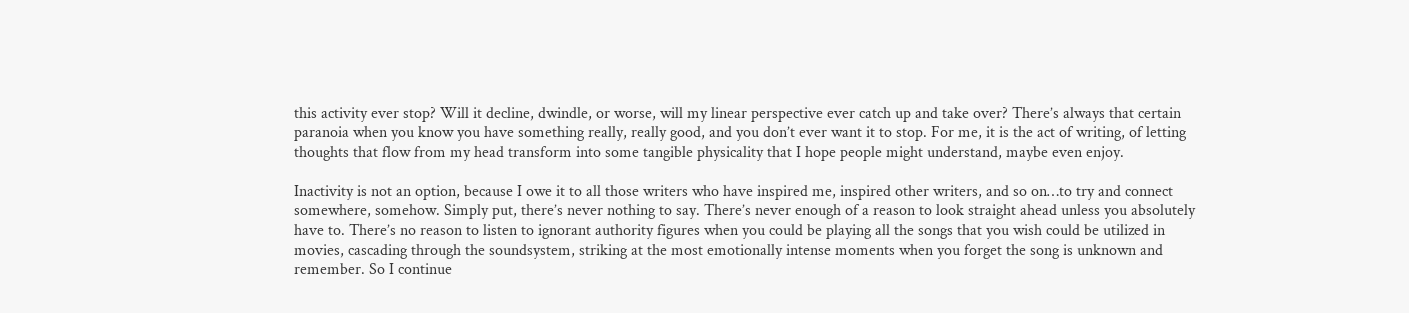this activity ever stop? Will it decline, dwindle, or worse, will my linear perspective ever catch up and take over? There’s always that certain paranoia when you know you have something really, really good, and you don’t ever want it to stop. For me, it is the act of writing, of letting thoughts that flow from my head transform into some tangible physicality that I hope people might understand, maybe even enjoy.

Inactivity is not an option, because I owe it to all those writers who have inspired me, inspired other writers, and so on…to try and connect somewhere, somehow. Simply put, there’s never nothing to say. There’s never enough of a reason to look straight ahead unless you absolutely have to. There’s no reason to listen to ignorant authority figures when you could be playing all the songs that you wish could be utilized in movies, cascading through the soundsystem, striking at the most emotionally intense moments when you forget the song is unknown and remember. So I continue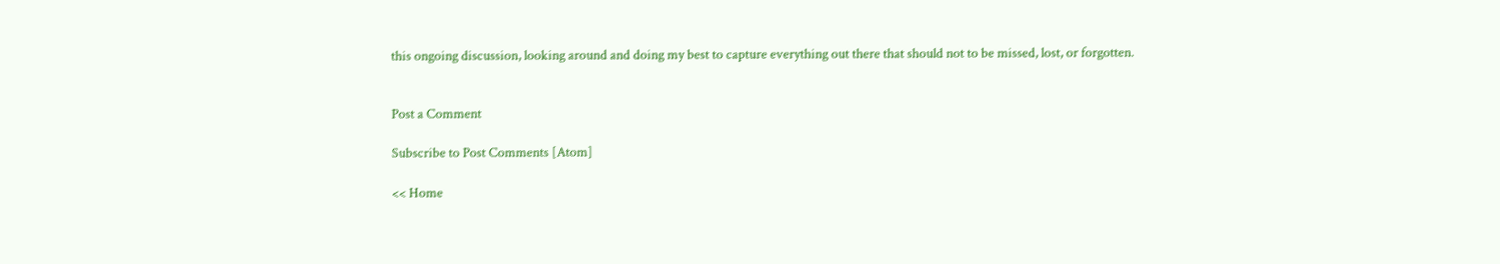this ongoing discussion, looking around and doing my best to capture everything out there that should not to be missed, lost, or forgotten.


Post a Comment

Subscribe to Post Comments [Atom]

<< Home